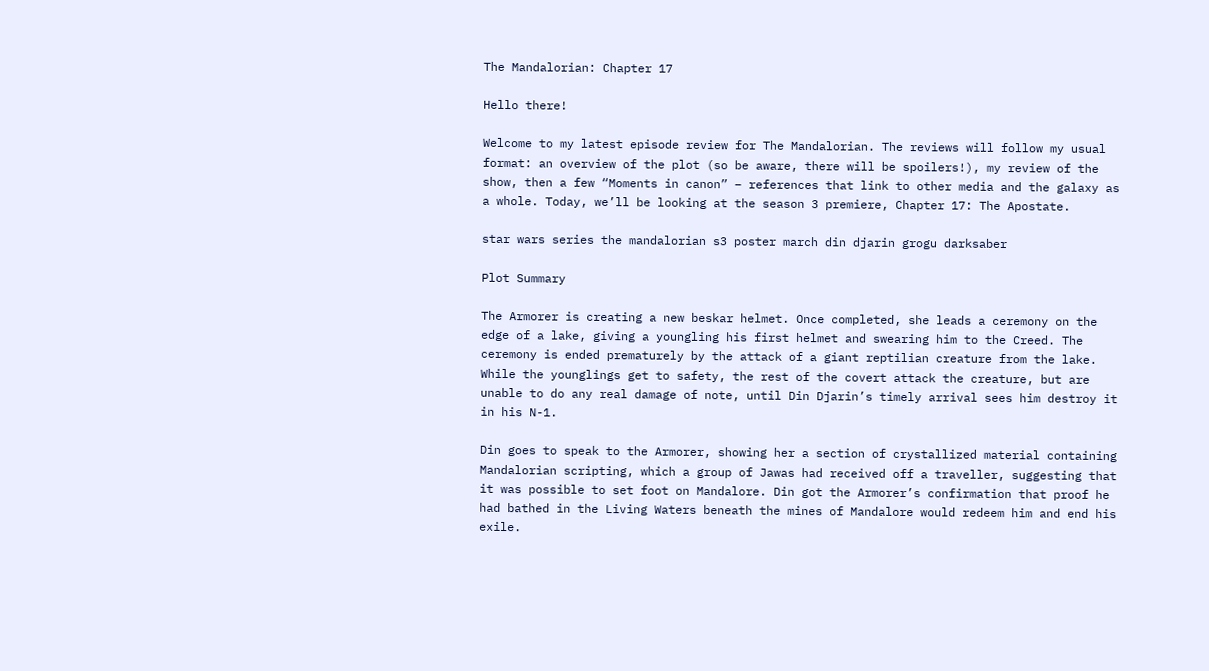The Mandalorian: Chapter 17

Hello there!

Welcome to my latest episode review for The Mandalorian. The reviews will follow my usual format: an overview of the plot (so be aware, there will be spoilers!), my review of the show, then a few “Moments in canon” – references that link to other media and the galaxy as a whole. Today, we’ll be looking at the season 3 premiere, Chapter 17: The Apostate.

star wars series the mandalorian s3 poster march din djarin grogu darksaber

Plot Summary

The Armorer is creating a new beskar helmet. Once completed, she leads a ceremony on the edge of a lake, giving a youngling his first helmet and swearing him to the Creed. The ceremony is ended prematurely by the attack of a giant reptilian creature from the lake. While the younglings get to safety, the rest of the covert attack the creature, but are unable to do any real damage of note, until Din Djarin’s timely arrival sees him destroy it in his N-1.

Din goes to speak to the Armorer, showing her a section of crystallized material containing Mandalorian scripting, which a group of Jawas had received off a traveller, suggesting that it was possible to set foot on Mandalore. Din got the Armorer’s confirmation that proof he had bathed in the Living Waters beneath the mines of Mandalore would redeem him and end his exile.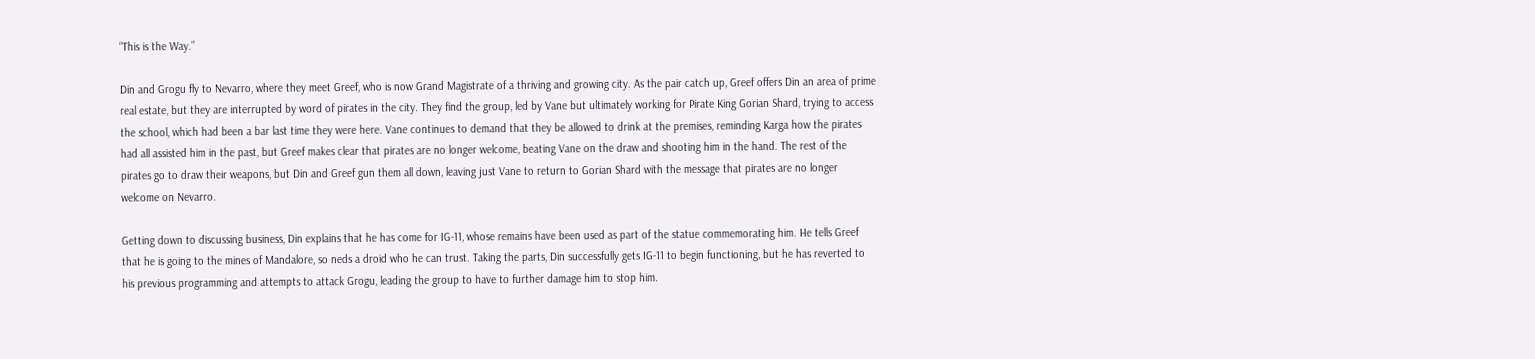“This is the Way.”

Din and Grogu fly to Nevarro, where they meet Greef, who is now Grand Magistrate of a thriving and growing city. As the pair catch up, Greef offers Din an area of prime real estate, but they are interrupted by word of pirates in the city. They find the group, led by Vane but ultimately working for Pirate King Gorian Shard, trying to access the school, which had been a bar last time they were here. Vane continues to demand that they be allowed to drink at the premises, reminding Karga how the pirates had all assisted him in the past, but Greef makes clear that pirates are no longer welcome, beating Vane on the draw and shooting him in the hand. The rest of the pirates go to draw their weapons, but Din and Greef gun them all down, leaving just Vane to return to Gorian Shard with the message that pirates are no longer welcome on Nevarro.

Getting down to discussing business, Din explains that he has come for IG-11, whose remains have been used as part of the statue commemorating him. He tells Greef that he is going to the mines of Mandalore, so neds a droid who he can trust. Taking the parts, Din successfully gets IG-11 to begin functioning, but he has reverted to his previous programming and attempts to attack Grogu, leading the group to have to further damage him to stop him.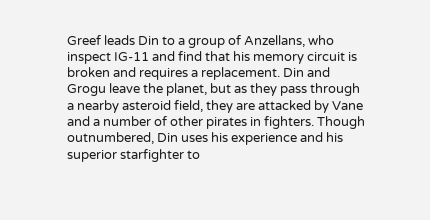Greef leads Din to a group of Anzellans, who inspect IG-11 and find that his memory circuit is broken and requires a replacement. Din and Grogu leave the planet, but as they pass through a nearby asteroid field, they are attacked by Vane and a number of other pirates in fighters. Though outnumbered, Din uses his experience and his superior starfighter to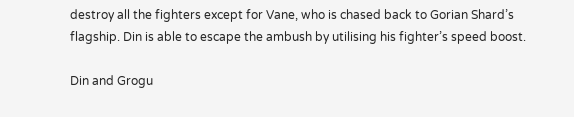destroy all the fighters except for Vane, who is chased back to Gorian Shard’s flagship. Din is able to escape the ambush by utilising his fighter’s speed boost.

Din and Grogu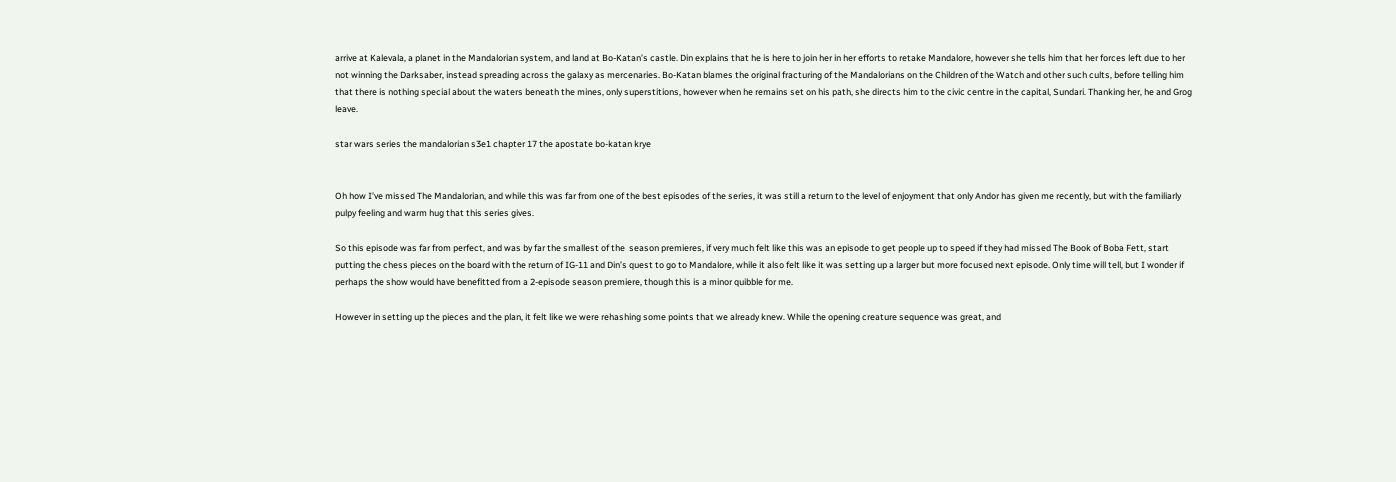arrive at Kalevala, a planet in the Mandalorian system, and land at Bo-Katan’s castle. Din explains that he is here to join her in her efforts to retake Mandalore, however she tells him that her forces left due to her not winning the Darksaber, instead spreading across the galaxy as mercenaries. Bo-Katan blames the original fracturing of the Mandalorians on the Children of the Watch and other such cults, before telling him that there is nothing special about the waters beneath the mines, only superstitions, however when he remains set on his path, she directs him to the civic centre in the capital, Sundari. Thanking her, he and Grog leave.

star wars series the mandalorian s3e1 chapter 17 the apostate bo-katan krye


Oh how I’ve missed The Mandalorian, and while this was far from one of the best episodes of the series, it was still a return to the level of enjoyment that only Andor has given me recently, but with the familiarly pulpy feeling and warm hug that this series gives.

So this episode was far from perfect, and was by far the smallest of the  season premieres, if very much felt like this was an episode to get people up to speed if they had missed The Book of Boba Fett, start putting the chess pieces on the board with the return of IG-11 and Din’s quest to go to Mandalore, while it also felt like it was setting up a larger but more focused next episode. Only time will tell, but I wonder if perhaps the show would have benefitted from a 2-episode season premiere, though this is a minor quibble for me.

However in setting up the pieces and the plan, it felt like we were rehashing some points that we already knew. While the opening creature sequence was great, and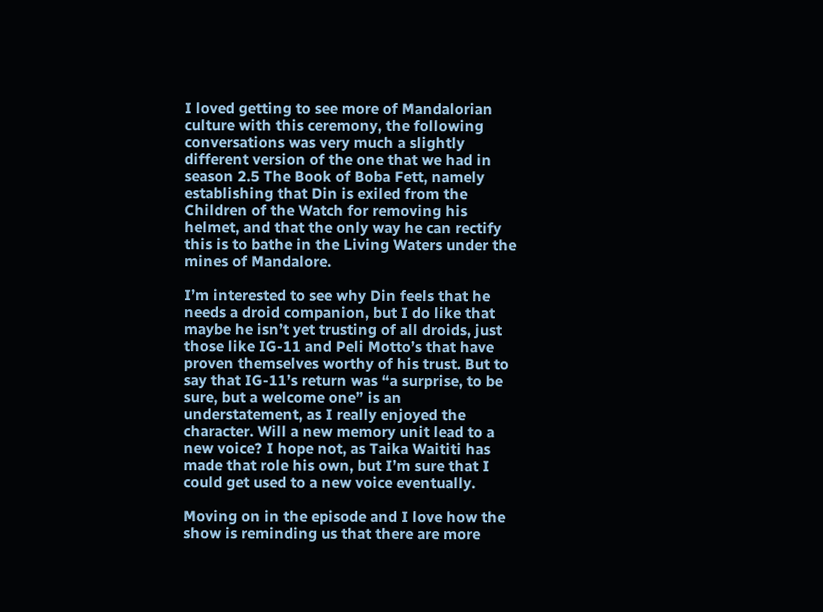I loved getting to see more of Mandalorian culture with this ceremony, the following conversations was very much a slightly different version of the one that we had in season 2.5 The Book of Boba Fett, namely establishing that Din is exiled from the Children of the Watch for removing his helmet, and that the only way he can rectify this is to bathe in the Living Waters under the mines of Mandalore.

I’m interested to see why Din feels that he needs a droid companion, but I do like that maybe he isn’t yet trusting of all droids, just those like IG-11 and Peli Motto’s that have proven themselves worthy of his trust. But to say that IG-11’s return was “a surprise, to be sure, but a welcome one” is an understatement, as I really enjoyed the character. Will a new memory unit lead to a new voice? I hope not, as Taika Waititi has made that role his own, but I’m sure that I could get used to a new voice eventually.

Moving on in the episode and I love how the show is reminding us that there are more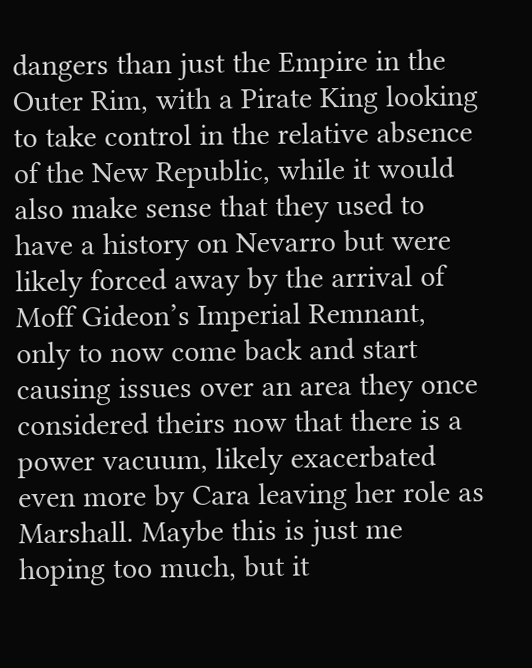dangers than just the Empire in the Outer Rim, with a Pirate King looking to take control in the relative absence of the New Republic, while it would also make sense that they used to have a history on Nevarro but were likely forced away by the arrival of Moff Gideon’s Imperial Remnant, only to now come back and start causing issues over an area they once considered theirs now that there is a power vacuum, likely exacerbated even more by Cara leaving her role as Marshall. Maybe this is just me hoping too much, but it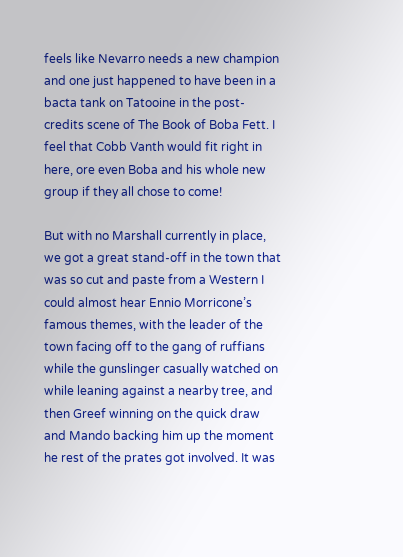feels like Nevarro needs a new champion and one just happened to have been in a bacta tank on Tatooine in the post-credits scene of The Book of Boba Fett. I feel that Cobb Vanth would fit right in here, ore even Boba and his whole new group if they all chose to come!

But with no Marshall currently in place, we got a great stand-off in the town that was so cut and paste from a Western I could almost hear Ennio Morricone’s famous themes, with the leader of the town facing off to the gang of ruffians while the gunslinger casually watched on while leaning against a nearby tree, and then Greef winning on the quick draw and Mando backing him up the moment he rest of the prates got involved. It was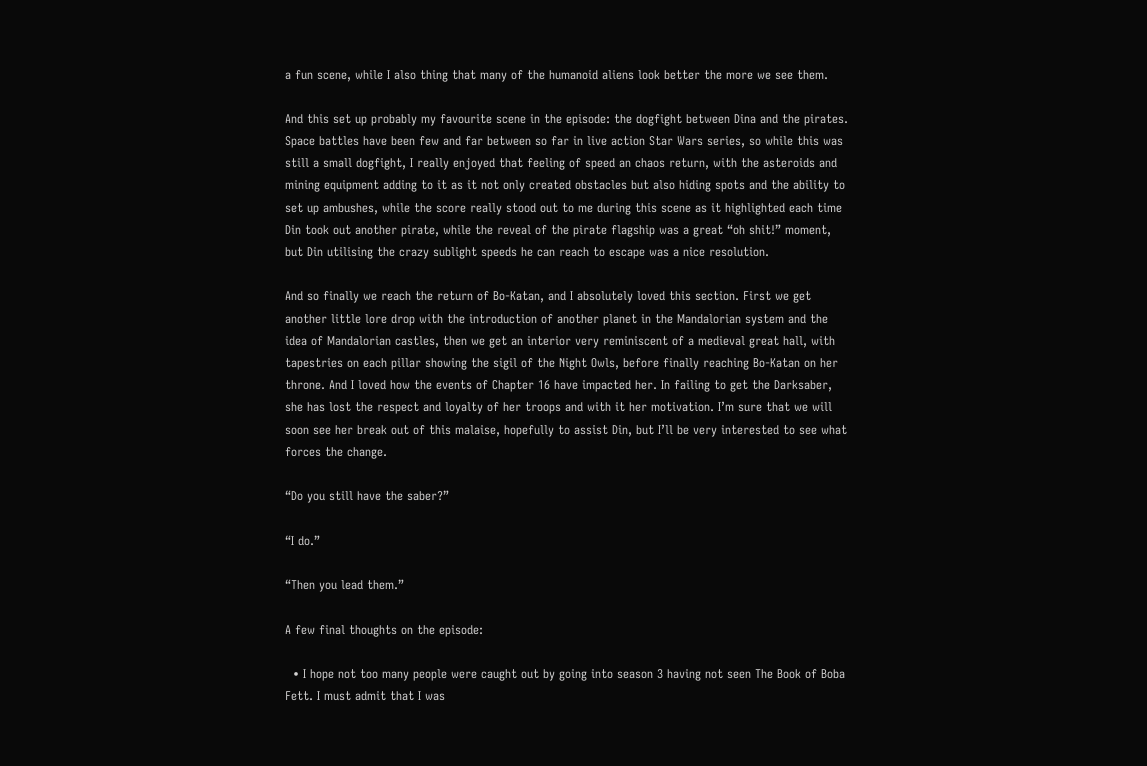a fun scene, while I also thing that many of the humanoid aliens look better the more we see them.

And this set up probably my favourite scene in the episode: the dogfight between Dina and the pirates. Space battles have been few and far between so far in live action Star Wars series, so while this was still a small dogfight, I really enjoyed that feeling of speed an chaos return, with the asteroids and mining equipment adding to it as it not only created obstacles but also hiding spots and the ability to set up ambushes, while the score really stood out to me during this scene as it highlighted each time Din took out another pirate, while the reveal of the pirate flagship was a great “oh shit!” moment, but Din utilising the crazy sublight speeds he can reach to escape was a nice resolution.

And so finally we reach the return of Bo-Katan, and I absolutely loved this section. First we get another little lore drop with the introduction of another planet in the Mandalorian system and the idea of Mandalorian castles, then we get an interior very reminiscent of a medieval great hall, with tapestries on each pillar showing the sigil of the Night Owls, before finally reaching Bo-Katan on her throne. And I loved how the events of Chapter 16 have impacted her. In failing to get the Darksaber, she has lost the respect and loyalty of her troops and with it her motivation. I’m sure that we will soon see her break out of this malaise, hopefully to assist Din, but I’ll be very interested to see what forces the change.

“Do you still have the saber?”

“I do.”

“Then you lead them.”

A few final thoughts on the episode:

  • I hope not too many people were caught out by going into season 3 having not seen The Book of Boba Fett. I must admit that I was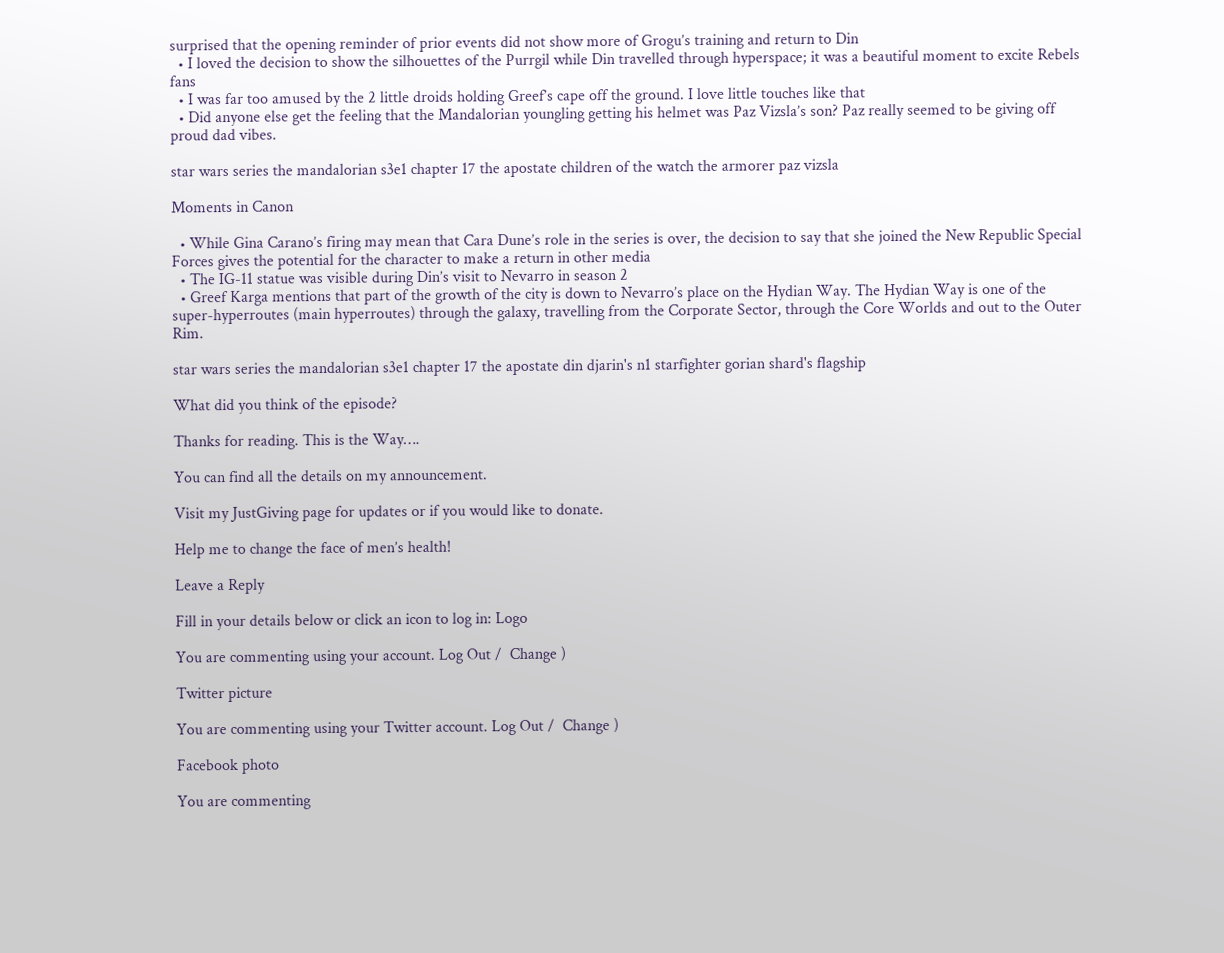surprised that the opening reminder of prior events did not show more of Grogu’s training and return to Din
  • I loved the decision to show the silhouettes of the Purrgil while Din travelled through hyperspace; it was a beautiful moment to excite Rebels fans
  • I was far too amused by the 2 little droids holding Greef’s cape off the ground. I love little touches like that
  • Did anyone else get the feeling that the Mandalorian youngling getting his helmet was Paz Vizsla’s son? Paz really seemed to be giving off proud dad vibes.

star wars series the mandalorian s3e1 chapter 17 the apostate children of the watch the armorer paz vizsla

Moments in Canon

  • While Gina Carano’s firing may mean that Cara Dune’s role in the series is over, the decision to say that she joined the New Republic Special Forces gives the potential for the character to make a return in other media
  • The IG-11 statue was visible during Din’s visit to Nevarro in season 2
  • Greef Karga mentions that part of the growth of the city is down to Nevarro’s place on the Hydian Way. The Hydian Way is one of the super-hyperroutes (main hyperroutes) through the galaxy, travelling from the Corporate Sector, through the Core Worlds and out to the Outer Rim.

star wars series the mandalorian s3e1 chapter 17 the apostate din djarin's n1 starfighter gorian shard's flagship

What did you think of the episode?

Thanks for reading. This is the Way….

You can find all the details on my announcement.

Visit my JustGiving page for updates or if you would like to donate.

Help me to change the face of men’s health!

Leave a Reply

Fill in your details below or click an icon to log in: Logo

You are commenting using your account. Log Out /  Change )

Twitter picture

You are commenting using your Twitter account. Log Out /  Change )

Facebook photo

You are commenting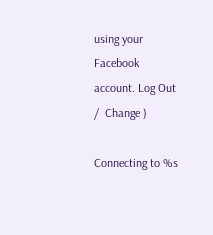using your Facebook account. Log Out /  Change )

Connecting to %s